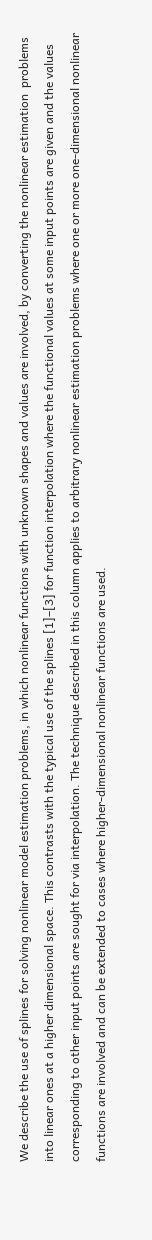We describe the use of splines for solving nonlinear model estimation problems, in which nonlinear functions with unknown shapes and values are involved, by converting the nonlinear estimation  problems into linear ones at a higher dimensional space. This contrasts with the typical use of the splines [1]–[3] for function interpolation where the functional values at some input points are given and the values corresponding to other input points are sought for via interpolation. The technique described in this column applies to arbitrary nonlinear estimation problems where one or more one-dimensional nonlinear functions are involved and can be extended to cases where higher-dimensional nonlinear functions are used.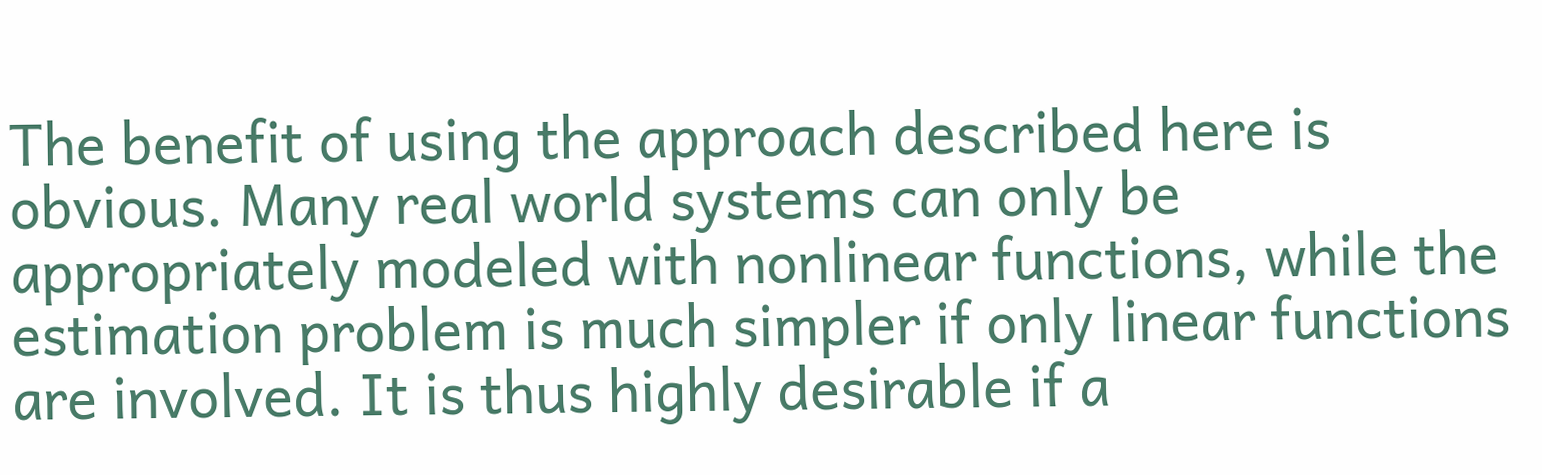The benefit of using the approach described here is obvious. Many real world systems can only be appropriately modeled with nonlinear functions, while the estimation problem is much simpler if only linear functions are involved. It is thus highly desirable if a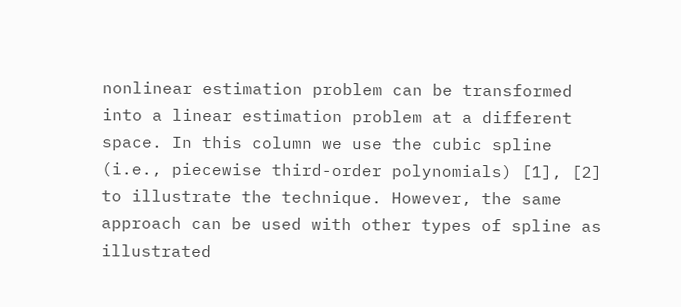nonlinear estimation problem can be transformed into a linear estimation problem at a different space. In this column we use the cubic spline (i.e., piecewise third-order polynomials) [1], [2] to illustrate the technique. However, the same approach can be used with other types of spline as illustrated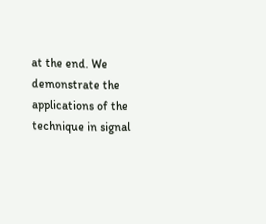at the end. We demonstrate the applications of the technique in signal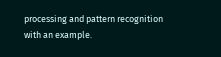processing and pattern recognition with an example.